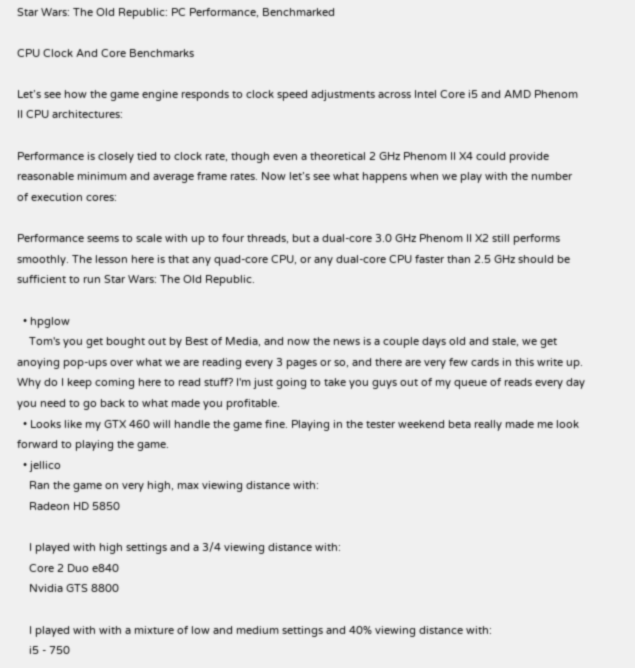Star Wars: The Old Republic: PC Performance, Benchmarked

CPU Clock And Core Benchmarks

Let’s see how the game engine responds to clock speed adjustments across Intel Core i5 and AMD Phenom II CPU architectures:

Performance is closely tied to clock rate, though even a theoretical 2 GHz Phenom II X4 could provide reasonable minimum and average frame rates. Now let’s see what happens when we play with the number of execution cores:

Performance seems to scale with up to four threads, but a dual-core 3.0 GHz Phenom II X2 still performs smoothly. The lesson here is that any quad-core CPU, or any dual-core CPU faster than 2.5 GHz should be sufficient to run Star Wars: The Old Republic.

  • hpglow
    Tom's you get bought out by Best of Media, and now the news is a couple days old and stale, we get anoying pop-ups over what we are reading every 3 pages or so, and there are very few cards in this write up. Why do I keep coming here to read stuff? I'm just going to take you guys out of my queue of reads every day you need to go back to what made you profitable.
  • Looks like my GTX 460 will handle the game fine. Playing in the tester weekend beta really made me look forward to playing the game.
  • jellico
    Ran the game on very high, max viewing distance with:
    Radeon HD 5850

    I played with high settings and a 3/4 viewing distance with:
    Core 2 Duo e840
    Nvidia GTS 8800

    I played with with a mixture of low and medium settings and 40% viewing distance with:
    i5 - 750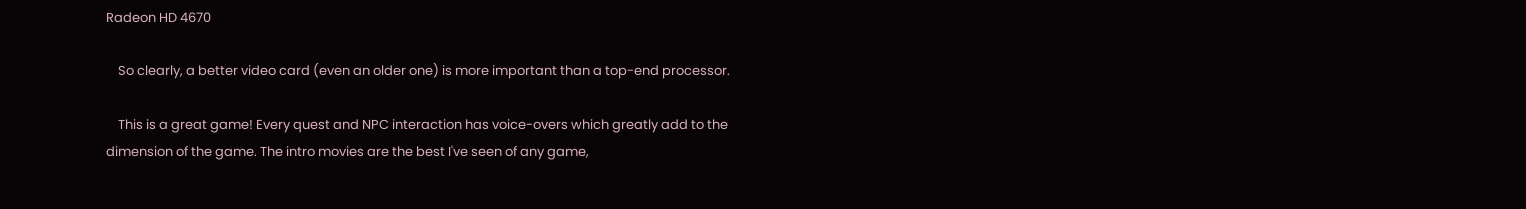Radeon HD 4670

    So clearly, a better video card (even an older one) is more important than a top-end processor.

    This is a great game! Every quest and NPC interaction has voice-overs which greatly add to the dimension of the game. The intro movies are the best I've seen of any game,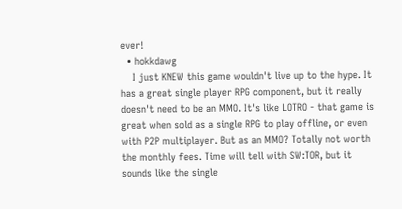ever!
  • hokkdawg
    I just KNEW this game wouldn't live up to the hype. It has a great single player RPG component, but it really doesn't need to be an MMO. It's like LOTRO - that game is great when sold as a single RPG to play offline, or even with P2P multiplayer. But as an MMO? Totally not worth the monthly fees. Time will tell with SW:TOR, but it sounds like the single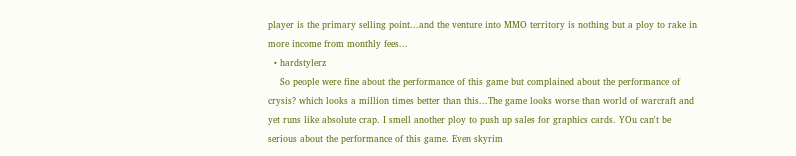player is the primary selling point...and the venture into MMO territory is nothing but a ploy to rake in more income from monthly fees...
  • hardstylerz
    So people were fine about the performance of this game but complained about the performance of crysis? which looks a million times better than this...The game looks worse than world of warcraft and yet runs like absolute crap. I smell another ploy to push up sales for graphics cards. YOu can't be serious about the performance of this game. Even skyrim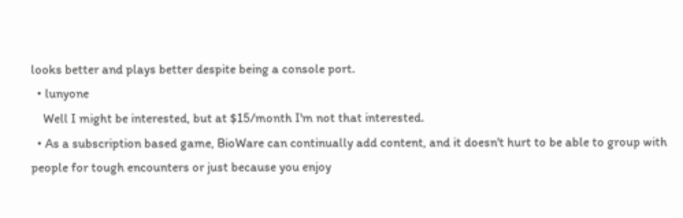looks better and plays better despite being a console port.
  • lunyone
    Well I might be interested, but at $15/month I'm not that interested.
  • As a subscription based game, BioWare can continually add content, and it doesn't hurt to be able to group with people for tough encounters or just because you enjoy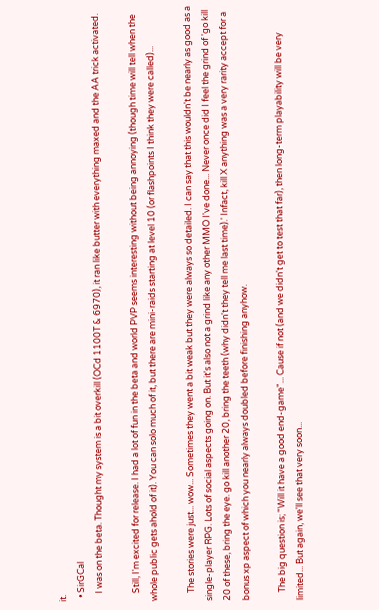it.
  • SirGCal
    I was on the beta. Thought my system is a bit overkill (OCd 1100T & 6970), it ran like butter with everything maxed and the AA trick activated.

    Still, I'm excited for release. I had a lot of fun in the beta and world PVP seems interesting without being annoying (though time will tell when the whole public gets ahold of it). You can solo much of it, but there are mini-raids starting at level 10 (or flashpoints I think they were called)...

    The stories were just... wow... Sometimes they went a bit weak but they were always so detailed. I can say that this wouldn't be nearly as good as a single-player RPG. Lots of social aspects going on. But it's also not a grind like any other MMO I've done... Never once did I feel the grind of 'go kill 20 of these, bring the eye. go kill another 20, bring the teeth (why didn't they tell me last time).' Infact, kill X anything was a very rarity accept for a bonus xp aspect of which you nearly always doubled before finishing anyhow.

    The big question is; "Will it have a good end-game"... Cause if not (and we didn't get to test that far), then long-term playability will be very limited... But again, we'll see that very soon...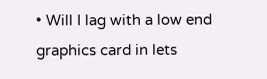• Will I lag with a low end graphics card in lets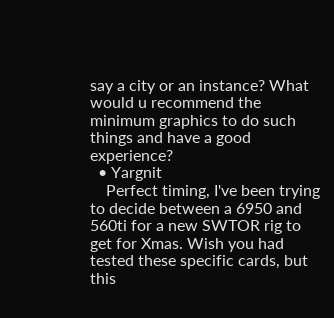say a city or an instance? What would u recommend the minimum graphics to do such things and have a good experience?
  • Yargnit
    Perfect timing, I've been trying to decide between a 6950 and 560ti for a new SWTOR rig to get for Xmas. Wish you had tested these specific cards, but this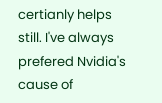certianly helps still. I've always prefered Nvidia's cause of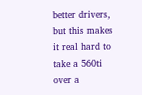better drivers, but this makes it real hard to take a 560ti over a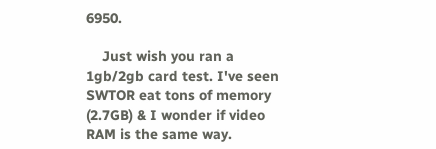6950.

    Just wish you ran a 1gb/2gb card test. I've seen SWTOR eat tons of memory (2.7GB) & I wonder if video RAM is the same way.